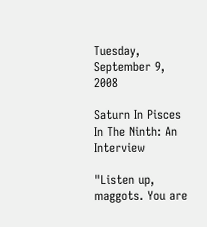Tuesday, September 9, 2008

Saturn In Pisces In The Ninth: An Interview

"Listen up, maggots. You are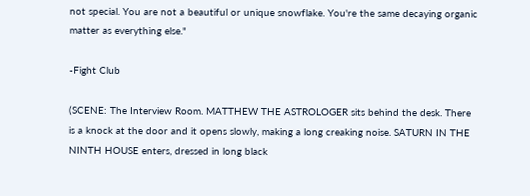not special. You are not a beautiful or unique snowflake. You're the same decaying organic matter as everything else."

-Fight Club

(SCENE: The Interview Room. MATTHEW THE ASTROLOGER sits behind the desk. There is a knock at the door and it opens slowly, making a long creaking noise. SATURN IN THE NINTH HOUSE enters, dressed in long black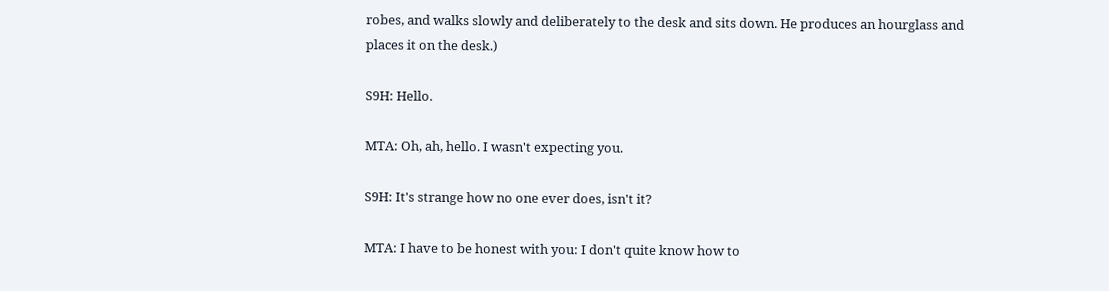robes, and walks slowly and deliberately to the desk and sits down. He produces an hourglass and places it on the desk.)

S9H: Hello.

MTA: Oh, ah, hello. I wasn't expecting you.

S9H: It's strange how no one ever does, isn't it?

MTA: I have to be honest with you: I don't quite know how to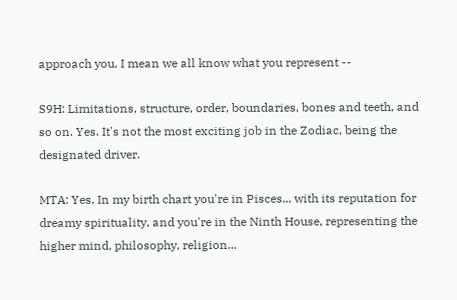approach you. I mean we all know what you represent --

S9H: Limitations, structure, order, boundaries, bones and teeth, and so on. Yes. It's not the most exciting job in the Zodiac, being the designated driver.

MTA: Yes. In my birth chart you're in Pisces... with its reputation for dreamy spirituality, and you're in the Ninth House, representing the higher mind, philosophy, religion...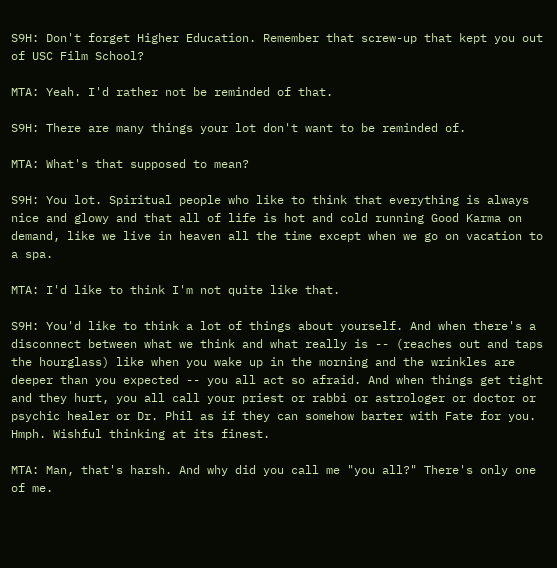S9H: Don't forget Higher Education. Remember that screw-up that kept you out of USC Film School?

MTA: Yeah. I'd rather not be reminded of that.

S9H: There are many things your lot don't want to be reminded of.

MTA: What's that supposed to mean?

S9H: You lot. Spiritual people who like to think that everything is always nice and glowy and that all of life is hot and cold running Good Karma on demand, like we live in heaven all the time except when we go on vacation to a spa.

MTA: I'd like to think I'm not quite like that.

S9H: You'd like to think a lot of things about yourself. And when there's a disconnect between what we think and what really is -- (reaches out and taps the hourglass) like when you wake up in the morning and the wrinkles are deeper than you expected -- you all act so afraid. And when things get tight and they hurt, you all call your priest or rabbi or astrologer or doctor or psychic healer or Dr. Phil as if they can somehow barter with Fate for you. Hmph. Wishful thinking at its finest.

MTA: Man, that's harsh. And why did you call me "you all?" There's only one of me.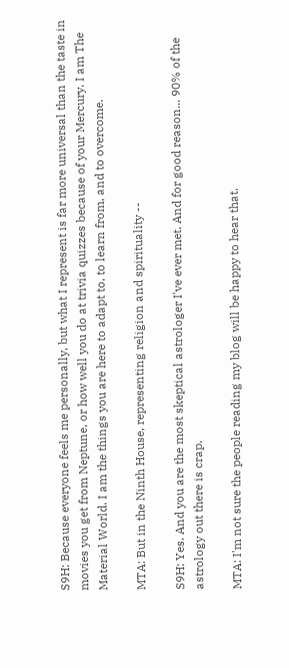S9H: Because everyone feels me personally, but what I represent is far more universal than the taste in movies you get from Neptune, or how well you do at trivia quizzes because of your Mercury. I am The Material World. I am the things you are here to adapt to, to learn from, and to overcome.

MTA: But in the Ninth House, representing religion and spirituality --

S9H: Yes. And you are the most skeptical astrologer I've ever met. And for good reason... 90% of the astrology out there is crap.

MTA: I'm not sure the people reading my blog will be happy to hear that.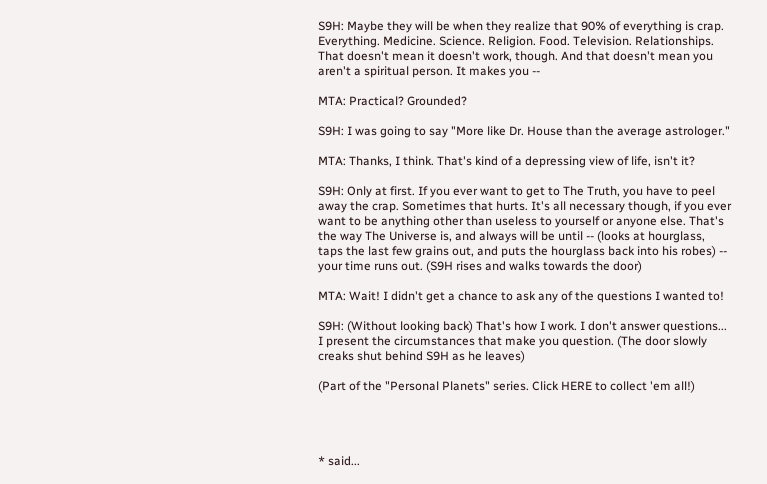S9H: Maybe they will be when they realize that 90% of everything is crap. Everything. Medicine. Science. Religion. Food. Television. Relationships. That doesn't mean it doesn't work, though. And that doesn't mean you aren't a spiritual person. It makes you --

MTA: Practical? Grounded?

S9H: I was going to say "More like Dr. House than the average astrologer."

MTA: Thanks, I think. That's kind of a depressing view of life, isn't it?

S9H: Only at first. If you ever want to get to The Truth, you have to peel away the crap. Sometimes that hurts. It's all necessary though, if you ever want to be anything other than useless to yourself or anyone else. That's the way The Universe is, and always will be until -- (looks at hourglass, taps the last few grains out, and puts the hourglass back into his robes) -- your time runs out. (S9H rises and walks towards the door)

MTA: Wait! I didn't get a chance to ask any of the questions I wanted to!

S9H: (Without looking back) That's how I work. I don't answer questions... I present the circumstances that make you question. (The door slowly creaks shut behind S9H as he leaves)

(Part of the "Personal Planets" series. Click HERE to collect 'em all!)




* said...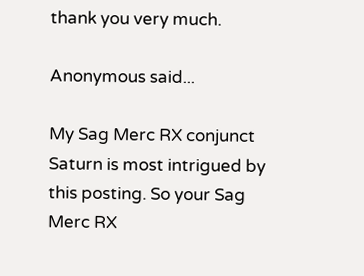thank you very much.

Anonymous said...

My Sag Merc RX conjunct Saturn is most intrigued by this posting. So your Sag Merc RX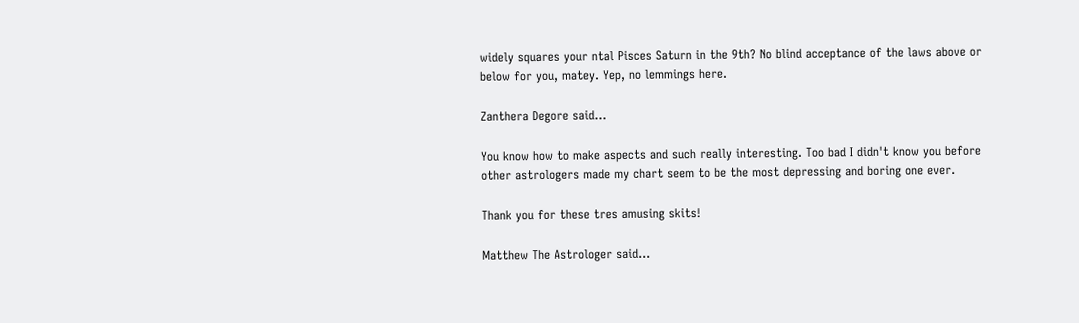widely squares your ntal Pisces Saturn in the 9th? No blind acceptance of the laws above or below for you, matey. Yep, no lemmings here.

Zanthera Degore said...

You know how to make aspects and such really interesting. Too bad I didn't know you before other astrologers made my chart seem to be the most depressing and boring one ever.

Thank you for these tres amusing skits!

Matthew The Astrologer said...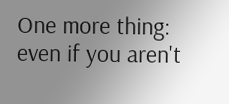One more thing: even if you aren't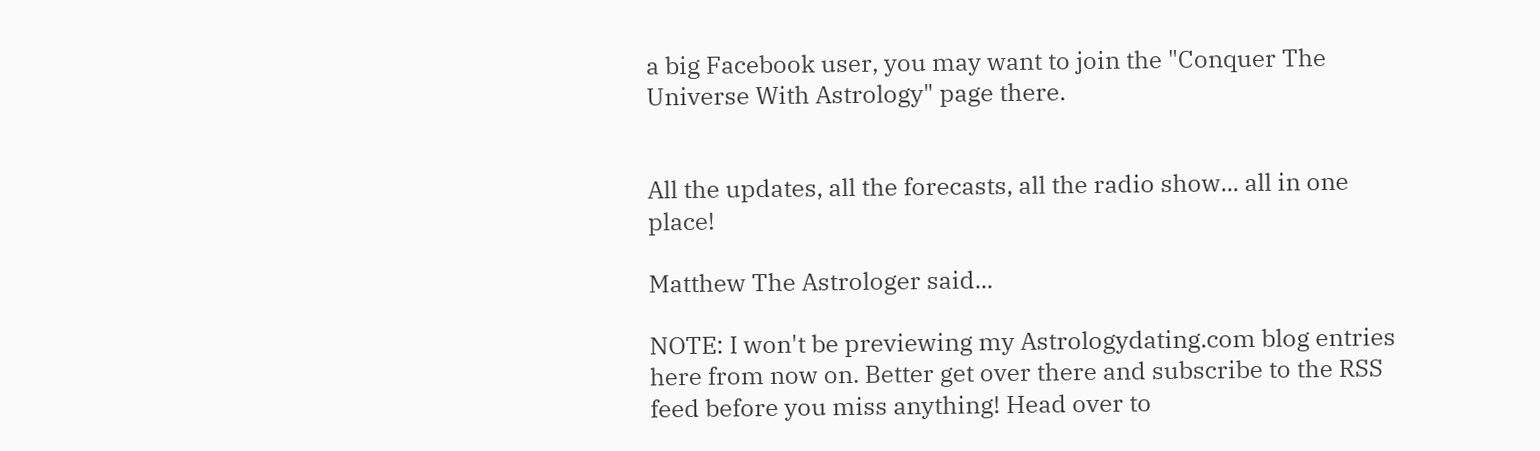a big Facebook user, you may want to join the "Conquer The Universe With Astrology" page there.


All the updates, all the forecasts, all the radio show... all in one place!

Matthew The Astrologer said...

NOTE: I won't be previewing my Astrologydating.com blog entries here from now on. Better get over there and subscribe to the RSS feed before you miss anything! Head over to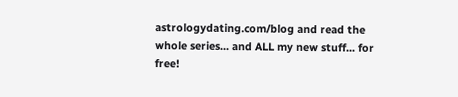astrologydating.com/blog and read the whole series... and ALL my new stuff... for free!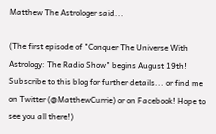Matthew The Astrologer said...

(The first episode of "Conquer The Universe With Astrology: The Radio Show" begins August 19th! Subscribe to this blog for further details... or find me on Twitter (@MatthewCurrie) or on Facebook! Hope to see you all there!)